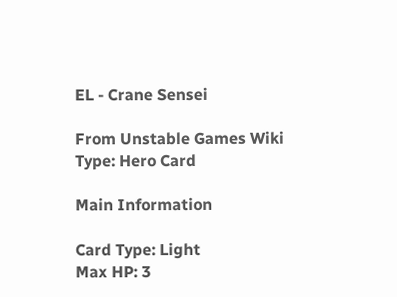EL - Crane Sensei

From Unstable Games Wiki
Type: Hero Card

Main Information

Card Type: Light
Max HP: 3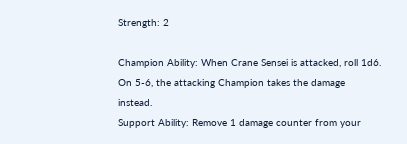Strength: 2

Champion Ability: When Crane Sensei is attacked, roll 1d6. On 5-6, the attacking Champion takes the damage instead.
Support Ability: Remove 1 damage counter from your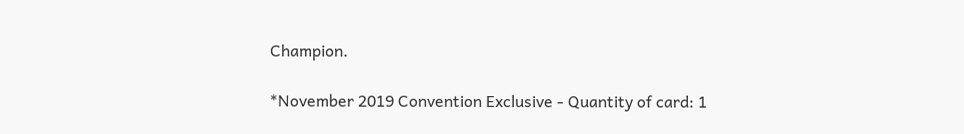Champion.

*November 2019 Convention Exclusive - Quantity of card: 1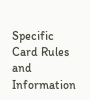Specific Card Rules and Information